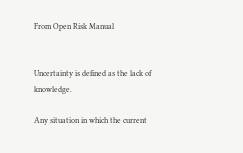From Open Risk Manual


Uncertainty is defined as the lack of knowledge.

Any situation in which the current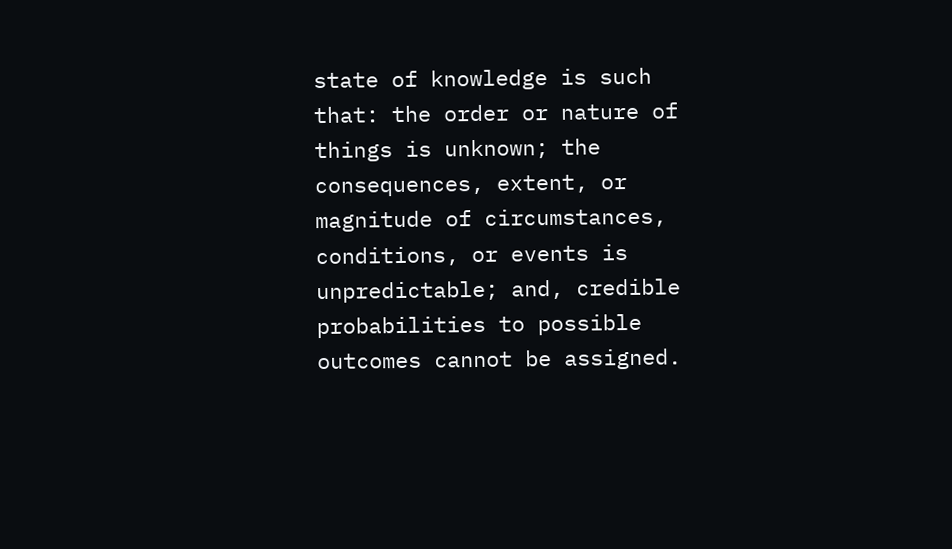state of knowledge is such that: the order or nature of things is unknown; the consequences, extent, or magnitude of circumstances, conditions, or events is unpredictable; and, credible probabilities to possible outcomes cannot be assigned.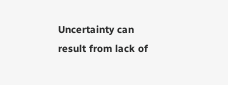Uncertainty can result from lack of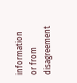information or from disagreement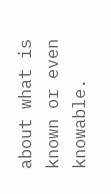about what is known or even knowable.